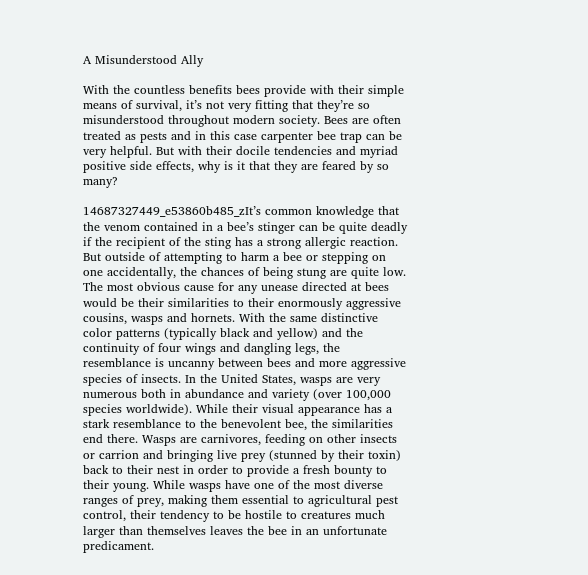A Misunderstood Ally

With the countless benefits bees provide with their simple means of survival, it’s not very fitting that they’re so misunderstood throughout modern society. Bees are often treated as pests and in this case carpenter bee trap can be very helpful. But with their docile tendencies and myriad positive side effects, why is it that they are feared by so many?

14687327449_e53860b485_zIt’s common knowledge that the venom contained in a bee’s stinger can be quite deadly if the recipient of the sting has a strong allergic reaction. But outside of attempting to harm a bee or stepping on one accidentally, the chances of being stung are quite low.
The most obvious cause for any unease directed at bees would be their similarities to their enormously aggressive cousins, wasps and hornets. With the same distinctive color patterns (typically black and yellow) and the continuity of four wings and dangling legs, the resemblance is uncanny between bees and more aggressive species of insects. In the United States, wasps are very numerous both in abundance and variety (over 100,000 species worldwide). While their visual appearance has a stark resemblance to the benevolent bee, the similarities end there. Wasps are carnivores, feeding on other insects or carrion and bringing live prey (stunned by their toxin) back to their nest in order to provide a fresh bounty to their young. While wasps have one of the most diverse ranges of prey, making them essential to agricultural pest control, their tendency to be hostile to creatures much larger than themselves leaves the bee in an unfortunate predicament.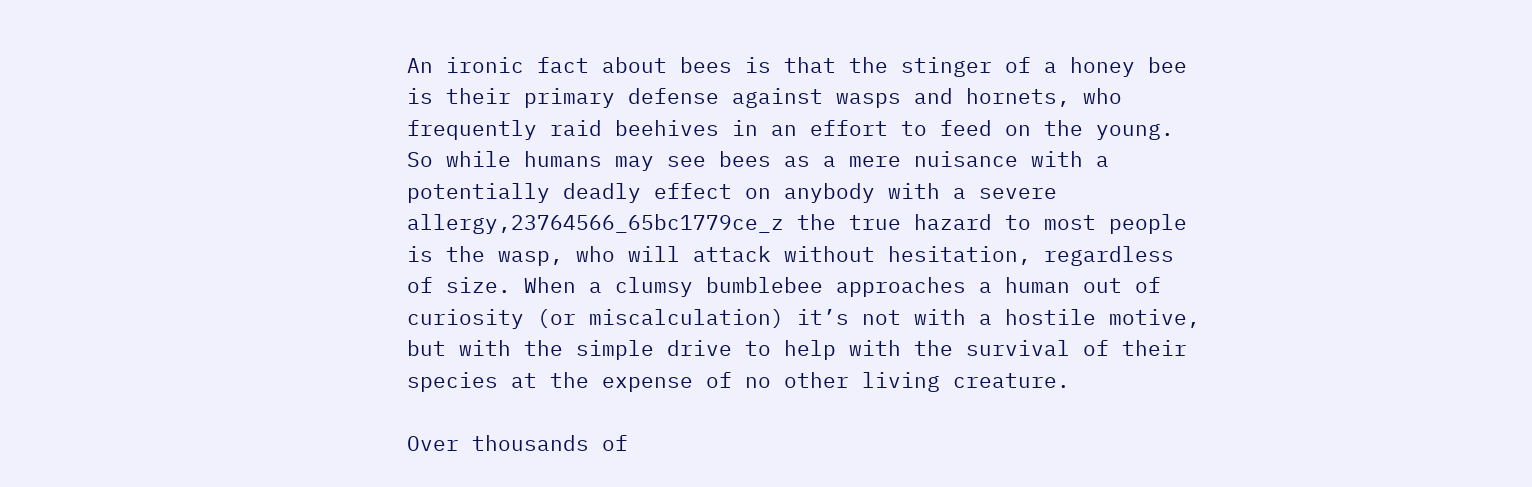An ironic fact about bees is that the stinger of a honey bee is their primary defense against wasps and hornets, who frequently raid beehives in an effort to feed on the young. So while humans may see bees as a mere nuisance with a potentially deadly effect on anybody with a severe allergy,23764566_65bc1779ce_z the true hazard to most people is the wasp, who will attack without hesitation, regardless of size. When a clumsy bumblebee approaches a human out of curiosity (or miscalculation) it’s not with a hostile motive, but with the simple drive to help with the survival of their species at the expense of no other living creature.

Over thousands of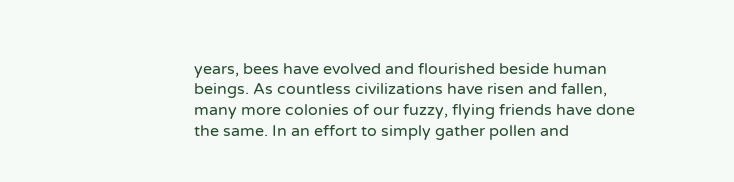years, bees have evolved and flourished beside human beings. As countless civilizations have risen and fallen, many more colonies of our fuzzy, flying friends have done the same. In an effort to simply gather pollen and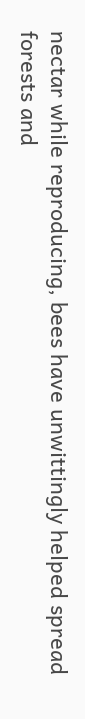nectar while reproducing, bees have unwittingly helped spread forests and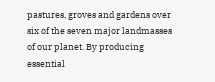pastures, groves and gardens over six of the seven major landmasses of our planet. By producing essential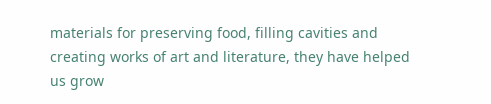materials for preserving food, filling cavities and creating works of art and literature, they have helped us grow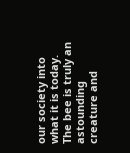our society into what it is today. The bee is truly an astounding creature and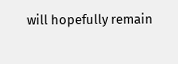will hopefully remain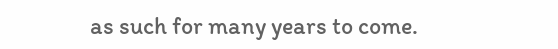as such for many years to come.